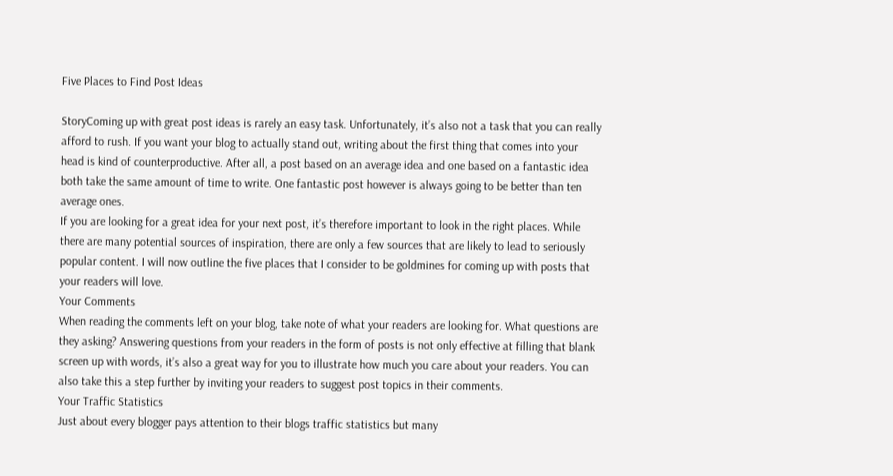Five Places to Find Post Ideas

StoryComing up with great post ideas is rarely an easy task. Unfortunately, it’s also not a task that you can really afford to rush. If you want your blog to actually stand out, writing about the first thing that comes into your head is kind of counterproductive. After all, a post based on an average idea and one based on a fantastic idea both take the same amount of time to write. One fantastic post however is always going to be better than ten average ones.
If you are looking for a great idea for your next post, it’s therefore important to look in the right places. While there are many potential sources of inspiration, there are only a few sources that are likely to lead to seriously popular content. I will now outline the five places that I consider to be goldmines for coming up with posts that your readers will love.
Your Comments
When reading the comments left on your blog, take note of what your readers are looking for. What questions are they asking? Answering questions from your readers in the form of posts is not only effective at filling that blank screen up with words, it’s also a great way for you to illustrate how much you care about your readers. You can also take this a step further by inviting your readers to suggest post topics in their comments.
Your Traffic Statistics
Just about every blogger pays attention to their blogs traffic statistics but many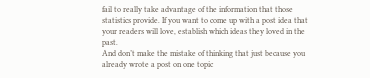fail to really take advantage of the information that those statistics provide. If you want to come up with a post idea that your readers will love, establish which ideas they loved in the past.
And don’t make the mistake of thinking that just because you already wrote a post on one topic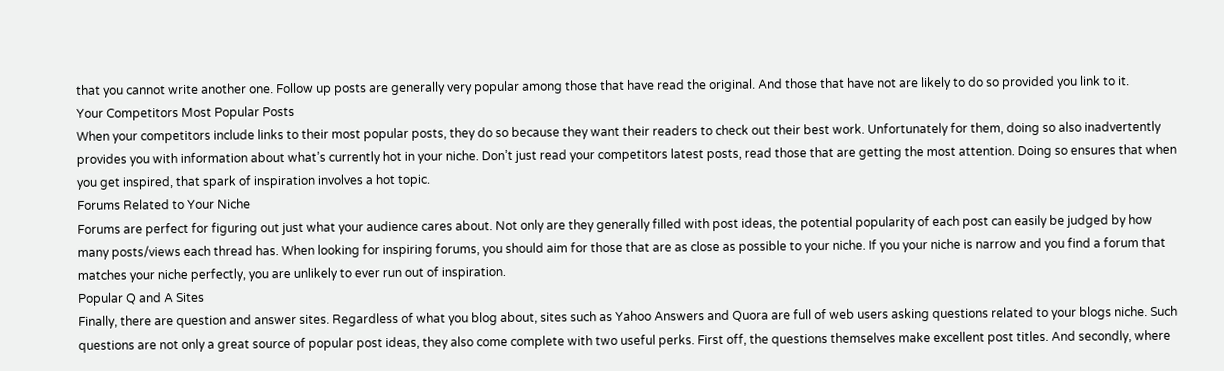that you cannot write another one. Follow up posts are generally very popular among those that have read the original. And those that have not are likely to do so provided you link to it.
Your Competitors Most Popular Posts
When your competitors include links to their most popular posts, they do so because they want their readers to check out their best work. Unfortunately for them, doing so also inadvertently provides you with information about what’s currently hot in your niche. Don’t just read your competitors latest posts, read those that are getting the most attention. Doing so ensures that when you get inspired, that spark of inspiration involves a hot topic.
Forums Related to Your Niche
Forums are perfect for figuring out just what your audience cares about. Not only are they generally filled with post ideas, the potential popularity of each post can easily be judged by how many posts/views each thread has. When looking for inspiring forums, you should aim for those that are as close as possible to your niche. If you your niche is narrow and you find a forum that matches your niche perfectly, you are unlikely to ever run out of inspiration.
Popular Q and A Sites
Finally, there are question and answer sites. Regardless of what you blog about, sites such as Yahoo Answers and Quora are full of web users asking questions related to your blogs niche. Such questions are not only a great source of popular post ideas, they also come complete with two useful perks. First off, the questions themselves make excellent post titles. And secondly, where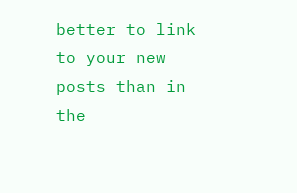better to link to your new posts than in the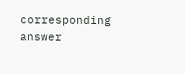corresponding answer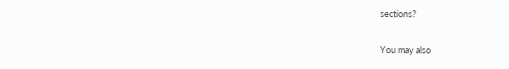sections?

You may also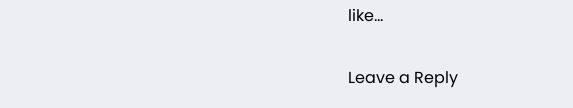like...

Leave a Reply